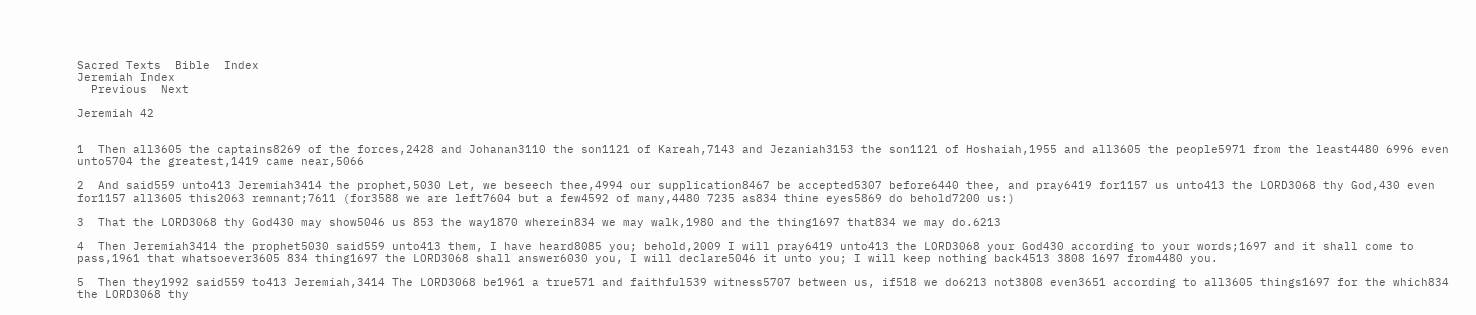Sacred Texts  Bible  Index
Jeremiah Index
  Previous  Next

Jeremiah 42


1  Then all3605 the captains8269 of the forces,2428 and Johanan3110 the son1121 of Kareah,7143 and Jezaniah3153 the son1121 of Hoshaiah,1955 and all3605 the people5971 from the least4480 6996 even unto5704 the greatest,1419 came near,5066

2  And said559 unto413 Jeremiah3414 the prophet,5030 Let, we beseech thee,4994 our supplication8467 be accepted5307 before6440 thee, and pray6419 for1157 us unto413 the LORD3068 thy God,430 even for1157 all3605 this2063 remnant;7611 (for3588 we are left7604 but a few4592 of many,4480 7235 as834 thine eyes5869 do behold7200 us:)

3  That the LORD3068 thy God430 may show5046 us 853 the way1870 wherein834 we may walk,1980 and the thing1697 that834 we may do.6213

4  Then Jeremiah3414 the prophet5030 said559 unto413 them, I have heard8085 you; behold,2009 I will pray6419 unto413 the LORD3068 your God430 according to your words;1697 and it shall come to pass,1961 that whatsoever3605 834 thing1697 the LORD3068 shall answer6030 you, I will declare5046 it unto you; I will keep nothing back4513 3808 1697 from4480 you.

5  Then they1992 said559 to413 Jeremiah,3414 The LORD3068 be1961 a true571 and faithful539 witness5707 between us, if518 we do6213 not3808 even3651 according to all3605 things1697 for the which834 the LORD3068 thy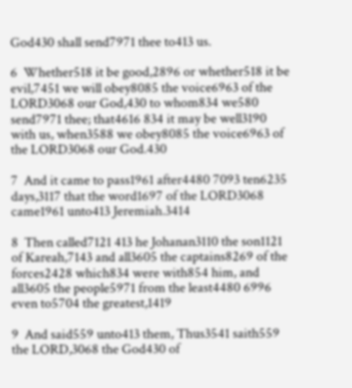God430 shall send7971 thee to413 us.

6  Whether518 it be good,2896 or whether518 it be evil,7451 we will obey8085 the voice6963 of the LORD3068 our God,430 to whom834 we580 send7971 thee; that4616 834 it may be well3190 with us, when3588 we obey8085 the voice6963 of the LORD3068 our God.430

7  And it came to pass1961 after4480 7093 ten6235 days,3117 that the word1697 of the LORD3068 came1961 unto413 Jeremiah.3414

8  Then called7121 413 he Johanan3110 the son1121 of Kareah,7143 and all3605 the captains8269 of the forces2428 which834 were with854 him, and all3605 the people5971 from the least4480 6996 even to5704 the greatest,1419

9  And said559 unto413 them, Thus3541 saith559 the LORD,3068 the God430 of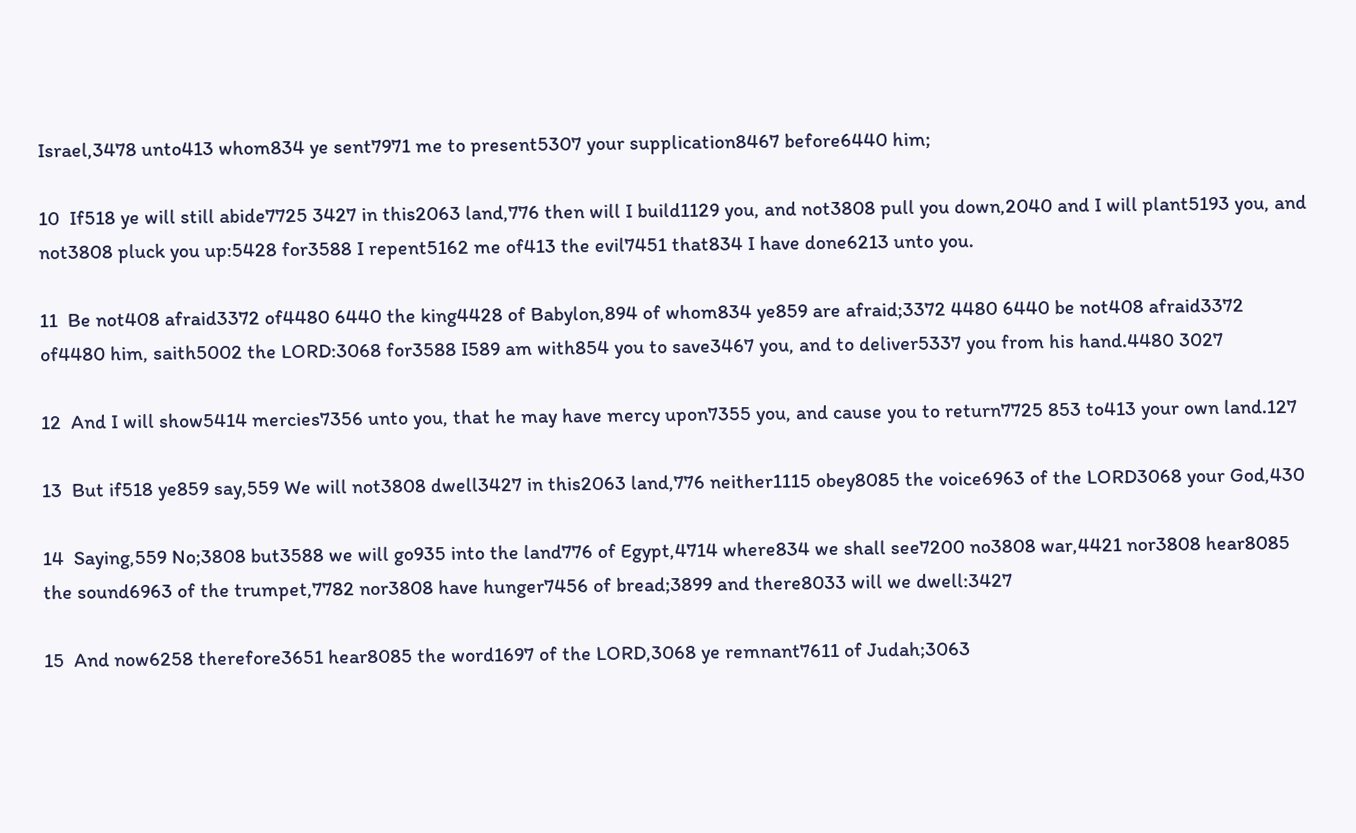Israel,3478 unto413 whom834 ye sent7971 me to present5307 your supplication8467 before6440 him;

10  If518 ye will still abide7725 3427 in this2063 land,776 then will I build1129 you, and not3808 pull you down,2040 and I will plant5193 you, and not3808 pluck you up:5428 for3588 I repent5162 me of413 the evil7451 that834 I have done6213 unto you.

11  Be not408 afraid3372 of4480 6440 the king4428 of Babylon,894 of whom834 ye859 are afraid;3372 4480 6440 be not408 afraid3372 of4480 him, saith5002 the LORD:3068 for3588 I589 am with854 you to save3467 you, and to deliver5337 you from his hand.4480 3027

12  And I will show5414 mercies7356 unto you, that he may have mercy upon7355 you, and cause you to return7725 853 to413 your own land.127

13  But if518 ye859 say,559 We will not3808 dwell3427 in this2063 land,776 neither1115 obey8085 the voice6963 of the LORD3068 your God,430

14  Saying,559 No;3808 but3588 we will go935 into the land776 of Egypt,4714 where834 we shall see7200 no3808 war,4421 nor3808 hear8085 the sound6963 of the trumpet,7782 nor3808 have hunger7456 of bread;3899 and there8033 will we dwell:3427

15  And now6258 therefore3651 hear8085 the word1697 of the LORD,3068 ye remnant7611 of Judah;3063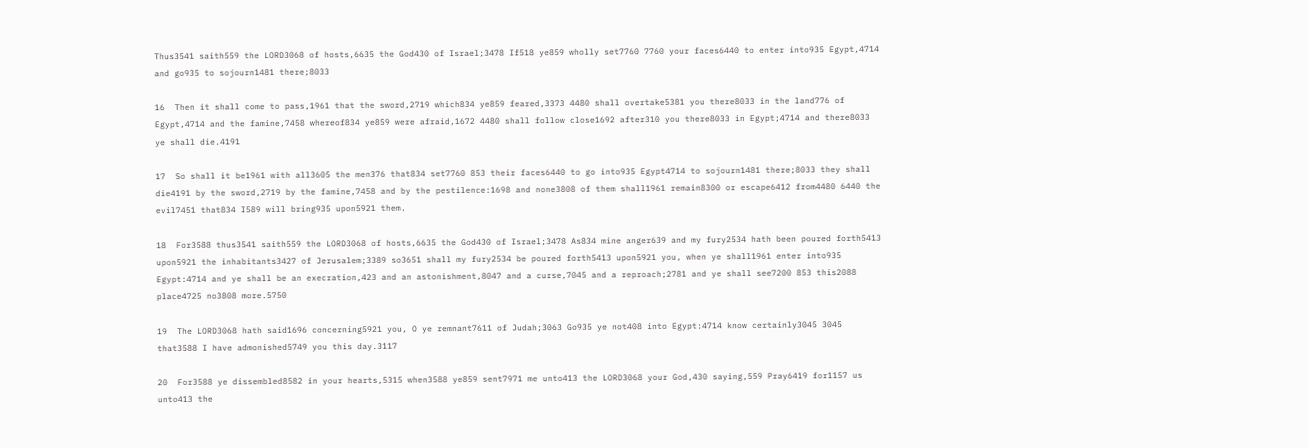Thus3541 saith559 the LORD3068 of hosts,6635 the God430 of Israel;3478 If518 ye859 wholly set7760 7760 your faces6440 to enter into935 Egypt,4714 and go935 to sojourn1481 there;8033

16  Then it shall come to pass,1961 that the sword,2719 which834 ye859 feared,3373 4480 shall overtake5381 you there8033 in the land776 of Egypt,4714 and the famine,7458 whereof834 ye859 were afraid,1672 4480 shall follow close1692 after310 you there8033 in Egypt;4714 and there8033 ye shall die.4191

17  So shall it be1961 with all3605 the men376 that834 set7760 853 their faces6440 to go into935 Egypt4714 to sojourn1481 there;8033 they shall die4191 by the sword,2719 by the famine,7458 and by the pestilence:1698 and none3808 of them shall1961 remain8300 or escape6412 from4480 6440 the evil7451 that834 I589 will bring935 upon5921 them.

18  For3588 thus3541 saith559 the LORD3068 of hosts,6635 the God430 of Israel;3478 As834 mine anger639 and my fury2534 hath been poured forth5413 upon5921 the inhabitants3427 of Jerusalem;3389 so3651 shall my fury2534 be poured forth5413 upon5921 you, when ye shall1961 enter into935 Egypt:4714 and ye shall be an execration,423 and an astonishment,8047 and a curse,7045 and a reproach;2781 and ye shall see7200 853 this2088 place4725 no3808 more.5750

19  The LORD3068 hath said1696 concerning5921 you, O ye remnant7611 of Judah;3063 Go935 ye not408 into Egypt:4714 know certainly3045 3045 that3588 I have admonished5749 you this day.3117

20  For3588 ye dissembled8582 in your hearts,5315 when3588 ye859 sent7971 me unto413 the LORD3068 your God,430 saying,559 Pray6419 for1157 us unto413 the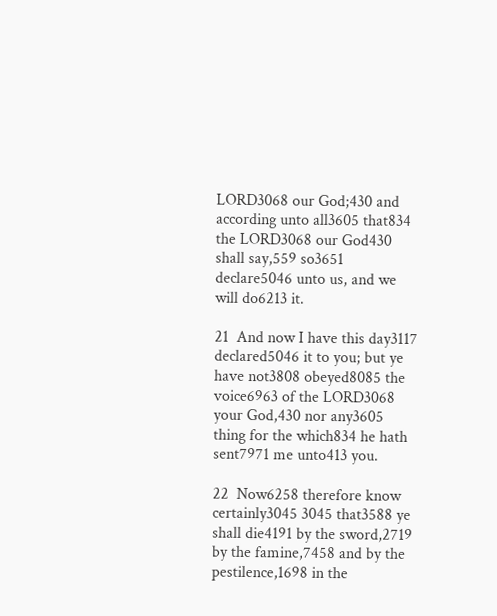LORD3068 our God;430 and according unto all3605 that834 the LORD3068 our God430 shall say,559 so3651 declare5046 unto us, and we will do6213 it.

21  And now I have this day3117 declared5046 it to you; but ye have not3808 obeyed8085 the voice6963 of the LORD3068 your God,430 nor any3605 thing for the which834 he hath sent7971 me unto413 you.

22  Now6258 therefore know certainly3045 3045 that3588 ye shall die4191 by the sword,2719 by the famine,7458 and by the pestilence,1698 in the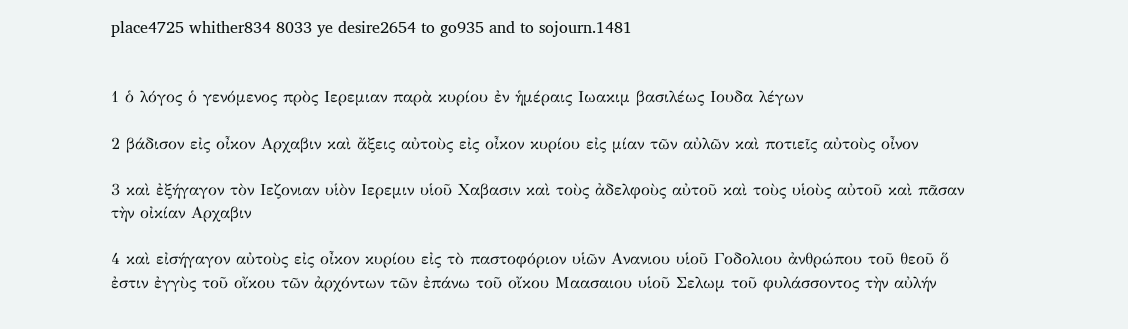place4725 whither834 8033 ye desire2654 to go935 and to sojourn.1481


1 ὁ λόγος ὁ γενόμενος πρὸς Ιερεμιαν παρὰ κυρίου ἐν ἡμέραις Ιωακιμ βασιλέως Ιουδα λέγων

2 βάδισον εἰς οἶκον Αρχαβιν καὶ ἄξεις αὐτοὺς εἰς οἶκον κυρίου εἰς μίαν τῶν αὐλῶν καὶ ποτιεῖς αὐτοὺς οἶνον

3 καὶ ἐξήγαγον τὸν Ιεζονιαν υἱὸν Ιερεμιν υἱοῦ Χαβασιν καὶ τοὺς ἀδελφοὺς αὐτοῦ καὶ τοὺς υἱοὺς αὐτοῦ καὶ πᾶσαν τὴν οἰκίαν Αρχαβιν

4 καὶ εἰσήγαγον αὐτοὺς εἰς οἶκον κυρίου εἰς τὸ παστοφόριον υἱῶν Ανανιου υἱοῦ Γοδολιου ἀνθρώπου τοῦ θεοῦ ὅ ἐστιν ἐγγὺς τοῦ οἴκου τῶν ἀρχόντων τῶν ἐπάνω τοῦ οἴκου Μαασαιου υἱοῦ Σελωμ τοῦ φυλάσσοντος τὴν αὐλήν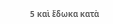5 καὶ ἔδωκα κατὰ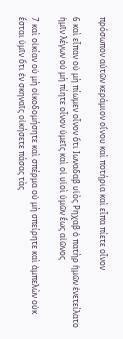πρόσωπον αὐτῶν κεράμιον οἴνου καὶ ποτήρια καὶ εἶπα πίετε οἶνον

6 καὶ εἶπαν οὐ μὴ πίωμεν οἶνον ὅτι Ιωναδαβ υἱὸς Ρηχαβ ὁ πατὴρ ἡμῶν ἐνετείλατο ἡμῖν λέγων οὐ μὴ πίητε οἶνον ὑμεῖς καὶ οἱ υἱοὶ ὑμῶν ἕως αἰῶνος

7 καὶ οἰκίαν οὐ μὴ οἰκοδομήσητε καὶ σπέρμα οὐ μὴ σπείρητε καὶ ἀμπελὼν οὐκ ἔσται ὑμῖν ὅτι ἐν σκηναῖς οἰκήσετε πάσας τὰς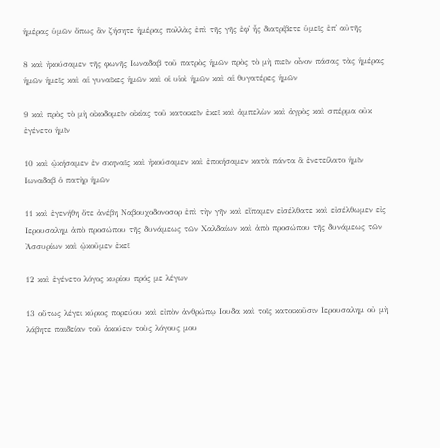ἡμέρας ὑμῶν ὅπως ἂν ζήσητε ἡμέρας πολλὰς ἐπὶ τῆς γῆς ἐφ᾽ ἧς διατρίβετε ὑμεῖς ἐπ᾽ αὐτῆς

8 καὶ ἠκούσαμεν τῆς φωνῆς Ιωναδαβ τοῦ πατρὸς ἡμῶν πρὸς τὸ μὴ πιεῖν οἶνον πάσας τὰς ἡμέρας ἡμῶν ἡμεῖς καὶ αἱ γυναῖκες ἡμῶν καὶ οἱ υἱοὶ ἡμῶν καὶ αἱ θυγατέρες ἡμῶν

9 καὶ πρὸς τὸ μὴ οἰκοδομεῖν οἰκίας τοῦ κατοικεῖν ἐκεῖ καὶ ἀμπελὼν καὶ ἀγρὸς καὶ σπέρμα οὐκ ἐγένετο ἡμῖν

10 καὶ ᾠκήσαμεν ἐν σκηναῖς καὶ ἠκούσαμεν καὶ ἐποιήσαμεν κατὰ πάντα ἃ ἐνετείλατο ἡμῖν Ιωναδαβ ὁ πατὴρ ἡμῶν

11 καὶ ἐγενήθη ὅτε ἀνέβη Ναβουχοδονοσορ ἐπὶ τὴν γῆν καὶ εἴπαμεν εἰσέλθατε καὶ εἰσέλθωμεν εἰς Ιερουσαλημ ἀπὸ προσώπου τῆς δυνάμεως τῶν Χαλδαίων καὶ ἀπὸ προσώπου τῆς δυνάμεως τῶν Ἀσσυρίων καὶ ᾠκοῦμεν ἐκεῖ

12 καὶ ἐγένετο λόγος κυρίου πρός με λέγων

13 οὕτως λέγει κύριος πορεύου καὶ εἰπὸν ἀνθρώπῳ Ιουδα καὶ τοῖς κατοικοῦσιν Ιερουσαλημ οὐ μὴ λάβητε παιδείαν τοῦ ἀκούειν τοὺς λόγους μου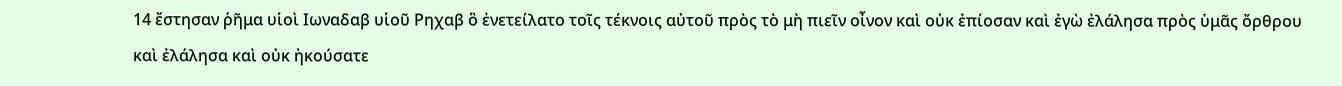14 ἔστησαν ῥῆμα υἱοὶ Ιωναδαβ υἱοῦ Ρηχαβ ὃ ἐνετείλατο τοῖς τέκνοις αὐτοῦ πρὸς τὸ μὴ πιεῖν οἶνον καὶ οὐκ ἐπίοσαν καὶ ἐγὼ ἐλάλησα πρὸς ὑμᾶς ὄρθρου καὶ ἐλάλησα καὶ οὐκ ἠκούσατε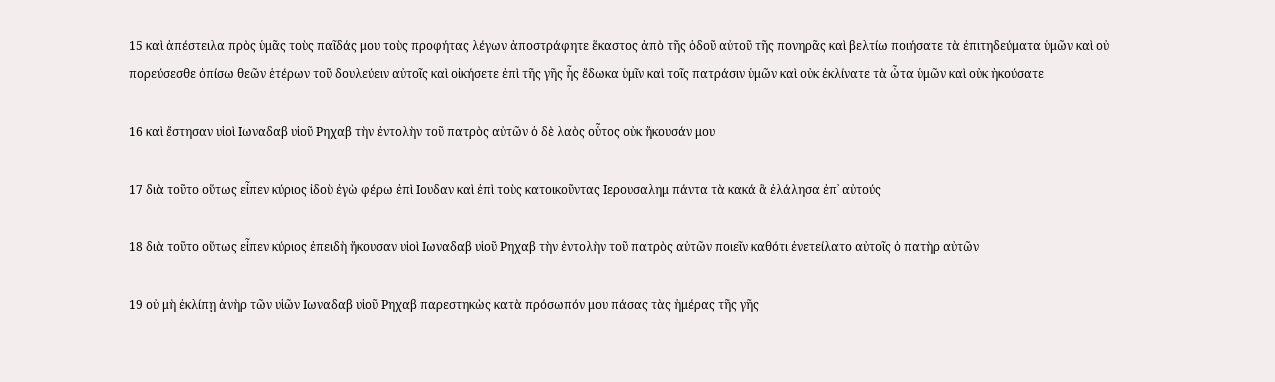15 καὶ ἀπέστειλα πρὸς ὑμᾶς τοὺς παῖδάς μου τοὺς προφήτας λέγων ἀποστράφητε ἕκαστος ἀπὸ τῆς ὁδοῦ αὐτοῦ τῆς πονηρᾶς καὶ βελτίω ποιήσατε τὰ ἐπιτηδεύματα ὑμῶν καὶ οὐ πορεύσεσθε ὀπίσω θεῶν ἑτέρων τοῦ δουλεύειν αὐτοῖς καὶ οἰκήσετε ἐπὶ τῆς γῆς ἧς ἔδωκα ὑμῖν καὶ τοῖς πατράσιν ὑμῶν καὶ οὐκ ἐκλίνατε τὰ ὦτα ὑμῶν καὶ οὐκ ἠκούσατε

16 καὶ ἔστησαν υἱοὶ Ιωναδαβ υἱοῦ Ρηχαβ τὴν ἐντολὴν τοῦ πατρὸς αὐτῶν ὁ δὲ λαὸς οὗτος οὐκ ἤκουσάν μου

17 διὰ τοῦτο οὕτως εἶπεν κύριος ἰδοὺ ἐγὼ φέρω ἐπὶ Ιουδαν καὶ ἐπὶ τοὺς κατοικοῦντας Ιερουσαλημ πάντα τὰ κακά ἃ ἐλάλησα ἐπ᾽ αὐτούς

18 διὰ τοῦτο οὕτως εἶπεν κύριος ἐπειδὴ ἤκουσαν υἱοὶ Ιωναδαβ υἱοῦ Ρηχαβ τὴν ἐντολὴν τοῦ πατρὸς αὐτῶν ποιεῖν καθότι ἐνετείλατο αὐτοῖς ὁ πατὴρ αὐτῶν

19 οὐ μὴ ἐκλίπῃ ἀνὴρ τῶν υἱῶν Ιωναδαβ υἱοῦ Ρηχαβ παρεστηκὼς κατὰ πρόσωπόν μου πάσας τὰς ἡμέρας τῆς γῆς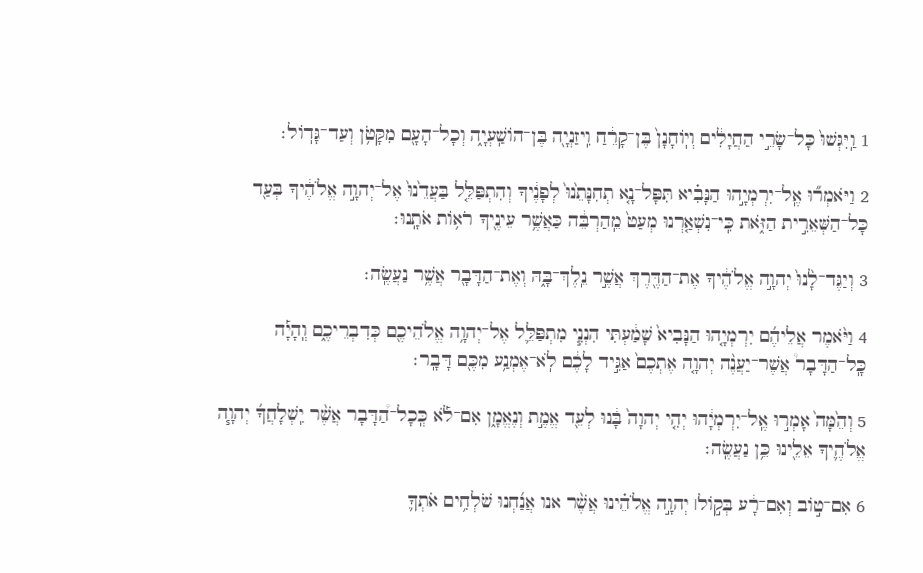1 וַֽיִּגְּשׁוּ֙ כָּל־שָׂרֵ֣י הַחֲיָלִ֔ים וְיֽוֹחָנָן֙ בֶּן־קָרֵ֔חַ וִֽיזַנְיָ֖ה בֶּן־הוֹשַֽׁעְיָ֑ה וְכָל־הָעָ֖ם מִקָּטֹ֥ן וְעַד־גָּדֽוֹל׃

2 וַיֹּאמְר֞וּ אֶֽל־יִרְמְיָ֣הוּ הַנָּבִ֗יא תִּפָּל־נָ֤א תְחִנָּתֵ֙נוּ֙ לְפָנֶ֔יךָ וְהִתְפַּלֵּ֤ל בַּעֲדֵ֙נוּ֙ אֶל־יְהוָ֣ה אֱלֹהֶ֔יךָ בְּעַ֖ד כָּל־הַשְּׁאֵרִ֣ית הַזֹּ֑את כִּֽי־נִשְׁאַ֤רְנוּ מְעַט֙ מֵֽהַרְבֵּ֔ה כַּאֲשֶׁ֥ר עֵינֶ֖יךָ רֹא֥וֹת אֹתָֽנוּ׃

3 וְיַגֶּד־לָ֙נוּ֙ יְהוָ֣ה אֱלֹהֶ֔יךָ אֶת־הַדֶּ֖רֶךְ אֲשֶׁ֣ר נֵֽלֶךְ־בָּ֑הּ וְאֶת־הַדָּבָ֖ר אֲשֶׁ֥ר נַעֲשֶֽׂה׃

4 וַיֹּ֨אמֶר אֲלֵיהֶ֜ם יִרְמְיָ֤הוּ הַנָּבִיא֙ שָׁמַ֔עְתִּי הִנְנִ֧י מִתְפַּלֵּ֛ל אֶל־יְהוָ֥ה אֱלֹהֵיכֶ֖ם כְּדִבְרֵיכֶ֑ם וְֽהָיָ֡ה כָּֽל־הַדָּבָר֩ אֲשֶׁר־יַעֲנֶ֨ה יְהוָ֤ה אֶתְכֶם֙ אַגִּ֣יד לָכֶ֔ם לֹֽא־אֶמְנַ֥ע מִכֶּ֖ם דָּבָֽר׃

5 וְהֵ֙מָּה֙ אָמְר֣וּ אֶֽל־יִרְמְיָ֔הוּ יְהִ֤י יְהוָה֙ בָּ֔נוּ לְעֵ֖ד אֱמֶ֣ת וְנֶאֱמָ֑ן אִם־לֹ֡א כְּֽכָל־הַ֠דָּבָר אֲשֶׁ֨ר יִֽשְׁלָחֲךָ֜ יְהוָ֧ה אֱלֹהֶ֛יךָ אֵלֵ֖ינוּ כֵּ֥ן נַעֲשֶֽׂה׃

6 אִם־ט֣וֹב וְאִם־רָ֔ע בְּק֣וֹל׀ יְהוָ֣ה אֱלֹהֵ֗ינוּ אֲשֶׁ֨ר אנו אֲנַ֜חְנוּ שֹׁלְחִ֥ים אֹתְךָ֛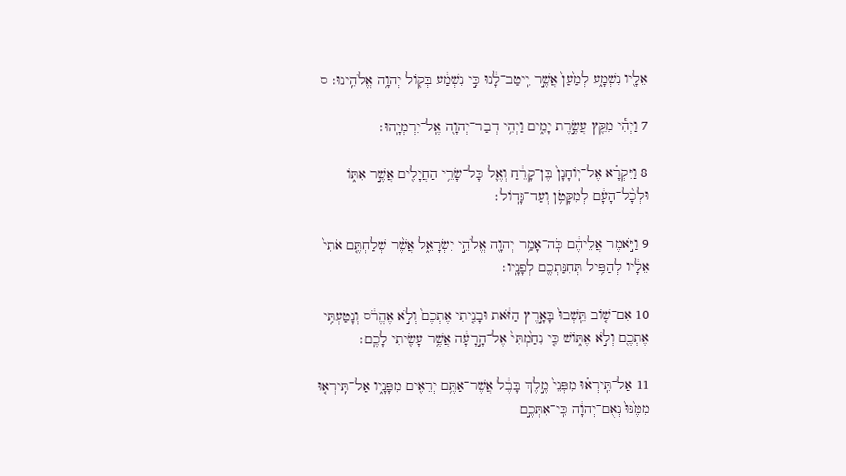אֵלָ֖יו נִשְׁמָ֑ע לְמַ֙עַן֙ אֲשֶׁ֣ר יִֽיטַב־לָ֔נוּ כִּ֣י נִשְׁמַ֔ע בְּק֖וֹל יְהוָ֥ה אֱלֹהֵֽינוּ׃ ס

7 וַיְהִ֕י מִקֵּ֖ץ עֲשֶׂ֣רֶת יָמִ֑ים וַיְהִ֥י דְבַר־יְהוָ֖ה אֶֽל־יִרְמְיָֽהוּ׃

8 וַיִּקְרָ֗א אֶל־יֽוֹחָנָן֙ בֶּן־קָרֵ֔חַ וְאֶ֛ל כָּל־שָׂרֵ֥י הַחֲיָלִ֖ים אֲשֶׁ֣ר אִתּ֑וֹ וּלְכָ֨ל־הָעָ֔ם לְמִקָּטֹ֥ן וְעַד־גָּדֽוֹל׃

9 וַיֹּ֣אמֶר אֲלֵיהֶ֔ם כֹּֽה־אָמַ֥ר יְהוָ֖ה אֱלֹהֵ֣י יִשְׂרָאֵ֑ל אֲשֶׁ֨ר שְׁלַחְתֶּ֤ם אֹתִי֙ אֵלָ֔יו לְהַפִּ֥יל תְּחִנַּתְכֶ֖ם לְפָנָֽיו׃

10 אִם־שׁ֤וֹב תֵּֽשְׁבוּ֙ בָּאָ֣רֶץ הַזֹּ֔את וּבָנִ֤יתִי אֶתְכֶם֙ וְלֹ֣א אֶהֱרֹ֔ס וְנָטַעְתִּ֥י אֶתְכֶ֖ם וְלֹ֣א אֶתּ֑וֹשׁ כִּ֤י נִחַ֙מְתִּי֙ אֶל־הָ֣רָעָ֔ה אֲשֶׁ֥ר עָשִׂ֖יתִי לָכֶֽם׃

11 אַל־תִּֽירְא֗וּ מִפְּנֵי֙ מֶ֣לֶךְ בָּבֶ֔ל אֲשֶׁר־אַתֶּ֥ם יְרֵאִ֖ים מִפָּנָ֑יו אַל־תִּֽירְא֤וּ מִמֶּ֙נּוּ֙ נְאֻם־יְהוָ֔ה כִּֽי־אִתְּכֶ֣ם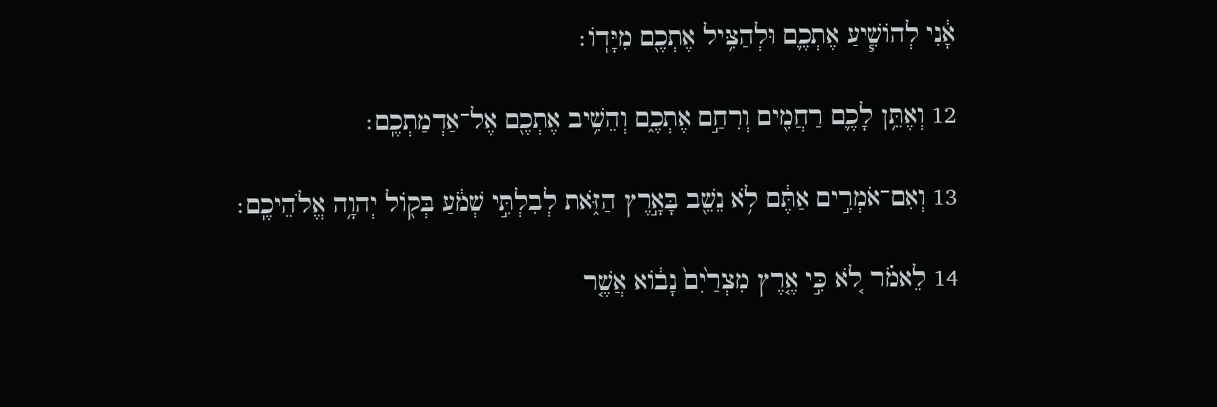אָ֔נִי לְהוֹשִׁ֧יעַ אֶתְכֶ֛ם וּלְהַצִּ֥יל אֶתְכֶ֖ם מִיָּדֽוֹ׃

12 וְאֶתֵּ֥ן לָכֶ֛ם רַחֲמִ֖ים וְרִחַ֣ם אֶתְכֶ֑ם וְהֵשִׁ֥יב אֶתְכֶ֖ם אֶל־אַדְמַתְכֶֽם׃

13 וְאִם־אֹמְרִ֣ים אַתֶּ֔ם לֹ֥א נֵשֵׁ֖ב בָּאָ֣רֶץ הַזֹּ֑את לְבִלְתִּ֣י שְׁמֹ֔עַ בְּק֖וֹל יְהוָ֥ה אֱלֹהֵיכֶֽם׃

14 לֵאמֹ֗ר לֹ֚א כִּ֣י אֶ֤רֶץ מִצְרַ֙יִם֙ נָב֔וֹא אֲשֶׁ֤ר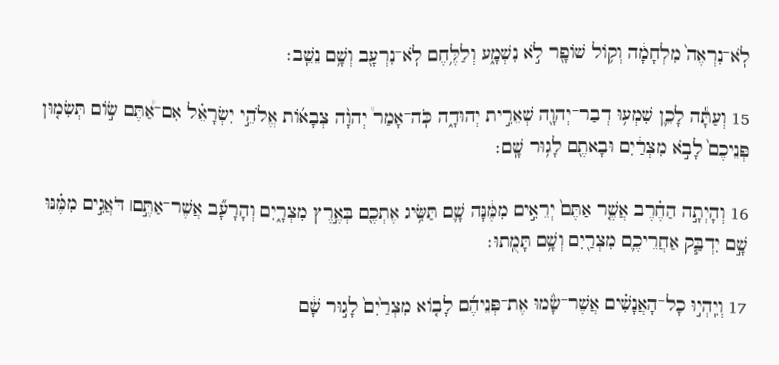לֹֽא־נִרְאֶה֙ מִלְחָמָ֔ה וְק֥וֹל שׁוֹפָ֖ר לֹ֣א נִשְׁמָ֑ע וְלַלֶּ֥חֶם לֹֽא־נִרְעָ֖ב וְשָׁ֥ם נֵשֵֽׁב׃

15 וְעַתָּ֕ה לָכֵ֛ן שִׁמְע֥וּ דְבַר־יְהוָ֖ה שְׁאֵרִ֣ית יְהוּדָ֑ה כֹּֽה־אָמַר֩ יְהוָ֨ה צְבָא֜וֹת אֱלֹהֵ֣י יִשְׂרָאֵ֗ל אִם־אַ֠תֶּם שׂ֣וֹם תְּשִׂמ֤וּן פְּנֵיכֶם֙ לָבֹ֣א מִצְרַ֔יִם וּבָאתֶ֖ם לָג֥וּר שָֽׁם׃

16 וְהָיְתָ֣ה הַחֶ֗רֶב אֲשֶׁ֤ר אַתֶּם֙ יְרֵאִ֣ים מִמֶּ֔נָּה שָׁ֛ם תַּשִּׂ֥יג אֶתְכֶ֖ם בְּאֶ֣רֶץ מִצְרָ֑יִם וְהָרָעָ֞ב אֲשֶׁר־אַתֶּ֣ם׀ דֹּאֲגִ֣ים מִמֶּ֗נּוּ שָׁ֣ם יִדְבַּ֧ק אַחֲרֵיכֶ֛ם מִצְרַ֖יִם וְשָׁ֥ם תָּמֻֽתוּ׃

17 וְיִֽהְי֣וּ כָל־הָאֲנָשִׁ֗ים אֲשֶׁר־שָׂ֨מוּ אֶת־פְּנֵיהֶ֜ם לָב֤וֹא מִצְרַ֙יִם֙ לָג֣וּר שָׁ֔ם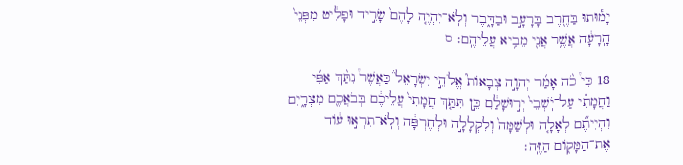יָמ֕וּתוּ בַּחֶ֖רֶב בָּרָעָ֣ב וּבַדָּ֑בֶר וְלֹֽא־יִהְיֶ֤ה לָהֶם֙ שָׂרִ֣יד וּפָלִ֔יט מִפְּנֵי֙ הָֽרָעָ֔ה אֲשֶׁ֥ר אֲנִ֖י מֵבִ֥יא עֲלֵיהֶֽם׃ ס

18 כִּי֩ כֹ֨ה אָמַ֜ר יְהוָ֣ה צְבָאוֹת֮ אֱלֹהֵ֣י יִשְׂרָאֵל֒ כַּאֲשֶׁר֩ נִתַּ֨ךְ אַפִּ֜י וַחֲמָתִ֗י עַל־יֹֽשְׁבֵי֙ יְר֣וּשָׁלִַ֔ם כֵּ֣ן תִּתַּ֤ךְ חֲמָתִי֙ עֲלֵיכֶ֔ם בְּבֹאֲכֶ֖ם מִצְרָ֑יִם וִהְיִיתֶ֞ם לְאָלָ֤ה וּלְשַׁמָּה֙ וְלִקְלָלָ֣ה וּלְחֶרְפָּ֔ה וְלֹֽא־תִרְא֣וּ ע֔וֹד אֶת־הַמָּק֖וֹם הַזֶּֽה׃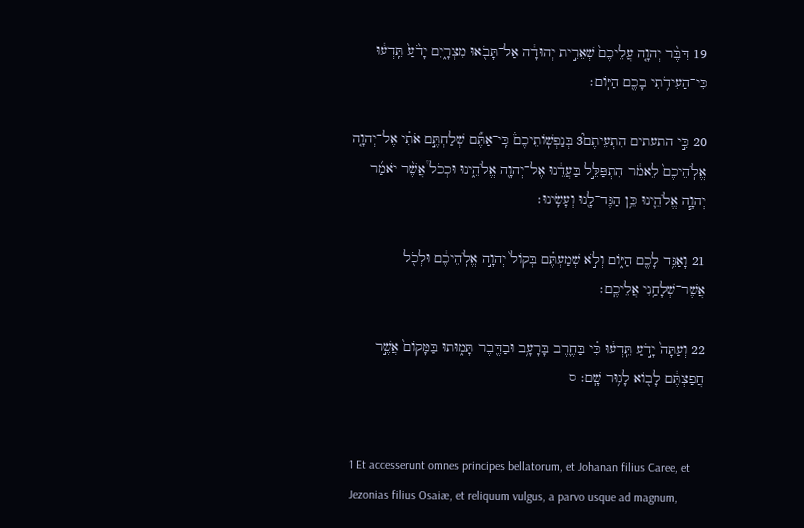19 דִּבֶּ֨ר יְהוָ֤ה עֲלֵיכֶם֙ שְׁאֵרִ֣ית יְהוּדָ֔ה אַל־תָּבֹ֖אוּ מִצְרָ֑יִם יָדֹ֙עַ֙ תֵּֽדְע֔וּ כִּי־הַעִידֹ֥תִי בָכֶ֖ם הַיּֽוֹם׃

20 כִּ֣י התעתים הִתְעֵיתֶם֮3 בְּנַפְשֽׁוֹתֵיכֶם֒ כִּֽי־אַתֶּ֞ם שְׁלַחְתֶּ֣ם אֹתִ֗י אֶל־יְהוָ֤ה אֱלֹֽהֵיכֶם֙ לֵאמֹ֔ר הִתְפַּלֵּ֣ל בַּעֲדֵ֔נוּ אֶל־יְהוָ֖ה אֱלֹהֵ֑ינוּ וּכְכֹל֩ אֲשֶׁ֨ר יֹאמַ֜ר יְהוָ֧ה אֱלֹהֵ֛ינוּ כֵּ֥ן הַגֶּד־לָ֖נוּ וְעָשִֽׂינוּ׃

21 וָאַגִּ֥ד לָכֶ֖ם הַיּ֑וֹם וְלֹ֣א שְׁמַעְתֶּ֗ם בְּקוֹל֙ יְהוָ֣ה אֱלֹֽהֵיכֶ֔ם וּלְכֹ֖ל אֲשֶׁר־שְׁלָחַ֥נִי אֲלֵיכֶֽם׃

22 וְעַתָּה֙ יָדֹ֣עַ תֵּֽדְע֔וּ כִּ֗י בַּחֶ֛רֶב בָּרָעָ֥ב וּבַדֶּ֖בֶר תָּמ֑וּתוּ בַּמָּקוֹם֙ אֲשֶׁ֣ר חֲפַצְתֶּ֔ם לָב֖וֹא לָג֥וּר שָֽׁם׃ ס


1 Et accesserunt omnes principes bellatorum, et Johanan filius Caree, et Jezonias filius Osaiæ, et reliquum vulgus, a parvo usque ad magnum,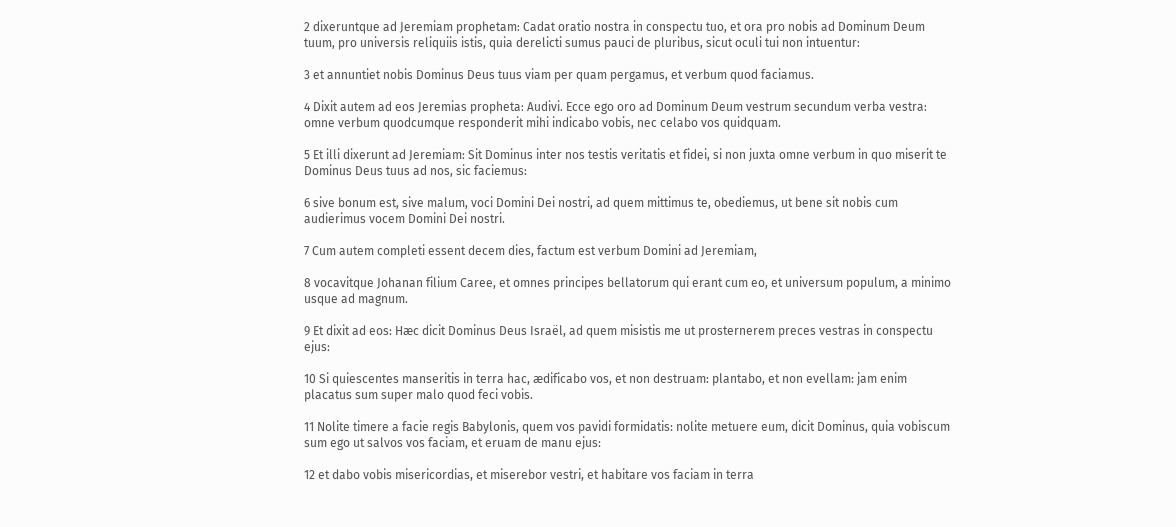2 dixeruntque ad Jeremiam prophetam: Cadat oratio nostra in conspectu tuo, et ora pro nobis ad Dominum Deum tuum, pro universis reliquiis istis, quia derelicti sumus pauci de pluribus, sicut oculi tui non intuentur:

3 et annuntiet nobis Dominus Deus tuus viam per quam pergamus, et verbum quod faciamus.

4 Dixit autem ad eos Jeremias propheta: Audivi. Ecce ego oro ad Dominum Deum vestrum secundum verba vestra: omne verbum quodcumque responderit mihi indicabo vobis, nec celabo vos quidquam.

5 Et illi dixerunt ad Jeremiam: Sit Dominus inter nos testis veritatis et fidei, si non juxta omne verbum in quo miserit te Dominus Deus tuus ad nos, sic faciemus:

6 sive bonum est, sive malum, voci Domini Dei nostri, ad quem mittimus te, obediemus, ut bene sit nobis cum audierimus vocem Domini Dei nostri.

7 Cum autem completi essent decem dies, factum est verbum Domini ad Jeremiam,

8 vocavitque Johanan filium Caree, et omnes principes bellatorum qui erant cum eo, et universum populum, a minimo usque ad magnum.

9 Et dixit ad eos: Hæc dicit Dominus Deus Israël, ad quem misistis me ut prosternerem preces vestras in conspectu ejus:

10 Si quiescentes manseritis in terra hac, ædificabo vos, et non destruam: plantabo, et non evellam: jam enim placatus sum super malo quod feci vobis.

11 Nolite timere a facie regis Babylonis, quem vos pavidi formidatis: nolite metuere eum, dicit Dominus, quia vobiscum sum ego ut salvos vos faciam, et eruam de manu ejus:

12 et dabo vobis misericordias, et miserebor vestri, et habitare vos faciam in terra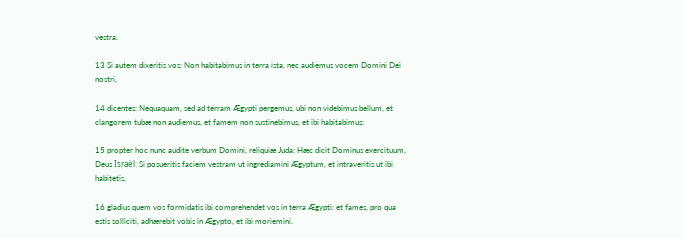vestra.

13 Si autem dixeritis vos: Non habitabimus in terra ista, nec audiemus vocem Domini Dei nostri,

14 dicentes: Nequaquam, sed ad terram Ægypti pergemus, ubi non videbimus bellum, et clangorem tubæ non audiemus, et famem non sustinebimus, et ibi habitabimus:

15 propter hoc nunc audite verbum Domini, reliquiæ Juda: Hæc dicit Dominus exercituum, Deus Israël: Si posueritis faciem vestram ut ingrediamini Ægyptum, et intraveritis ut ibi habitetis,

16 gladius quem vos formidatis ibi comprehendet vos in terra Ægypti: et fames, pro qua estis solliciti, adhærebit vobis in Ægypto, et ibi moriemini.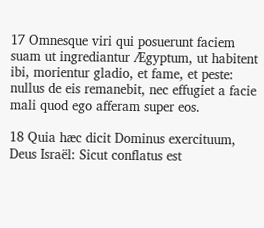17 Omnesque viri qui posuerunt faciem suam ut ingrediantur Ægyptum, ut habitent ibi, morientur gladio, et fame, et peste: nullus de eis remanebit, nec effugiet a facie mali quod ego afferam super eos.

18 Quia hæc dicit Dominus exercituum, Deus Israël: Sicut conflatus est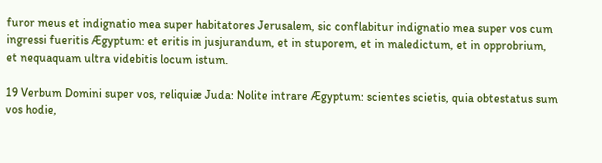furor meus et indignatio mea super habitatores Jerusalem, sic conflabitur indignatio mea super vos cum ingressi fueritis Ægyptum: et eritis in jusjurandum, et in stuporem, et in maledictum, et in opprobrium, et nequaquam ultra videbitis locum istum.

19 Verbum Domini super vos, reliquiæ Juda: Nolite intrare Ægyptum: scientes scietis, quia obtestatus sum vos hodie,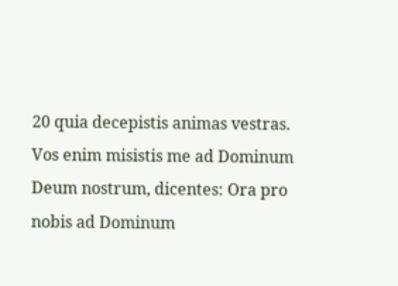20 quia decepistis animas vestras. Vos enim misistis me ad Dominum Deum nostrum, dicentes: Ora pro nobis ad Dominum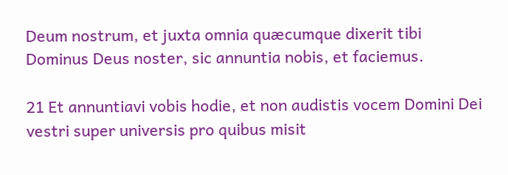Deum nostrum, et juxta omnia quæcumque dixerit tibi Dominus Deus noster, sic annuntia nobis, et faciemus.

21 Et annuntiavi vobis hodie, et non audistis vocem Domini Dei vestri super universis pro quibus misit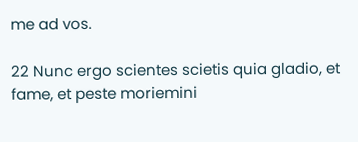me ad vos.

22 Nunc ergo scientes scietis quia gladio, et fame, et peste moriemini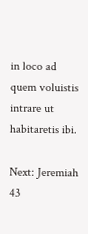in loco ad quem voluistis intrare ut habitaretis ibi.

Next: Jeremiah 43